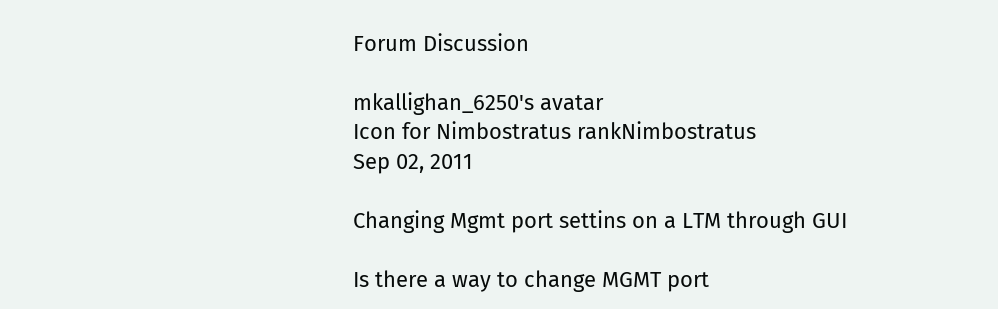Forum Discussion

mkallighan_6250's avatar
Icon for Nimbostratus rankNimbostratus
Sep 02, 2011

Changing Mgmt port settins on a LTM through GUI

Is there a way to change MGMT port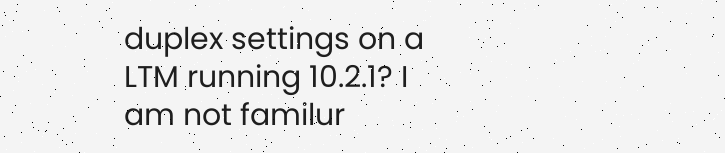duplex settings on a LTM running 10.2.1? I am not familur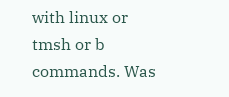with linux or tmsh or b commands. Was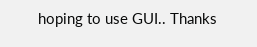hoping to use GUI.. Thanks